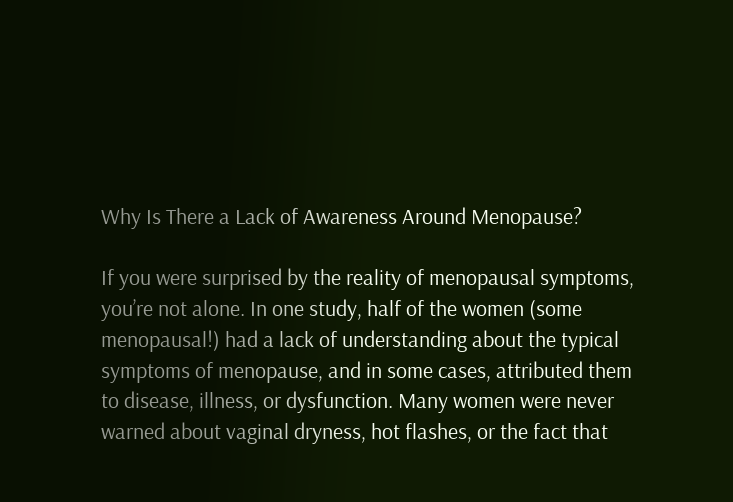Why Is There a Lack of Awareness Around Menopause?

If you were surprised by the reality of menopausal symptoms, you’re not alone. In one study, half of the women (some menopausal!) had a lack of understanding about the typical symptoms of menopause, and in some cases, attributed them to disease, illness, or dysfunction. Many women were never warned about vaginal dryness, hot flashes, or the fact that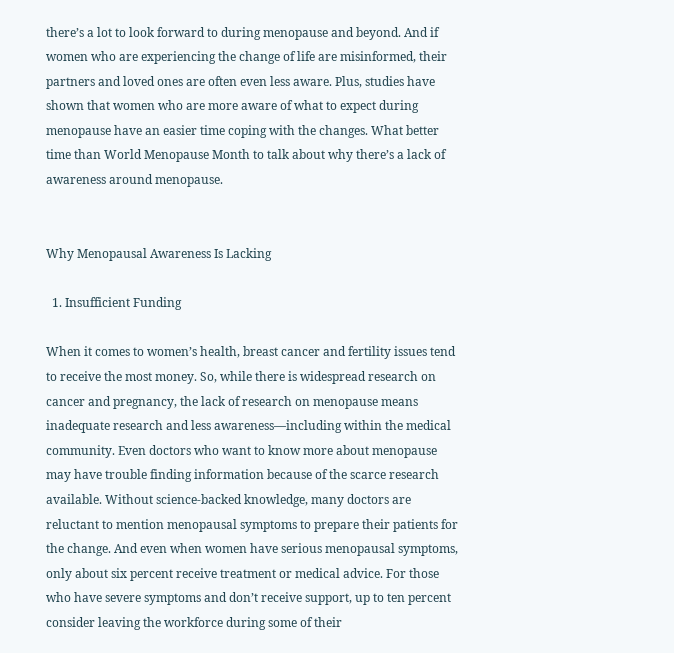there’s a lot to look forward to during menopause and beyond. And if women who are experiencing the change of life are misinformed, their partners and loved ones are often even less aware. Plus, studies have shown that women who are more aware of what to expect during menopause have an easier time coping with the changes. What better time than World Menopause Month to talk about why there’s a lack of awareness around menopause.


Why Menopausal Awareness Is Lacking

  1. Insufficient Funding

When it comes to women’s health, breast cancer and fertility issues tend to receive the most money. So, while there is widespread research on cancer and pregnancy, the lack of research on menopause means inadequate research and less awareness—including within the medical community. Even doctors who want to know more about menopause may have trouble finding information because of the scarce research available. Without science-backed knowledge, many doctors are reluctant to mention menopausal symptoms to prepare their patients for the change. And even when women have serious menopausal symptoms, only about six percent receive treatment or medical advice. For those who have severe symptoms and don’t receive support, up to ten percent consider leaving the workforce during some of their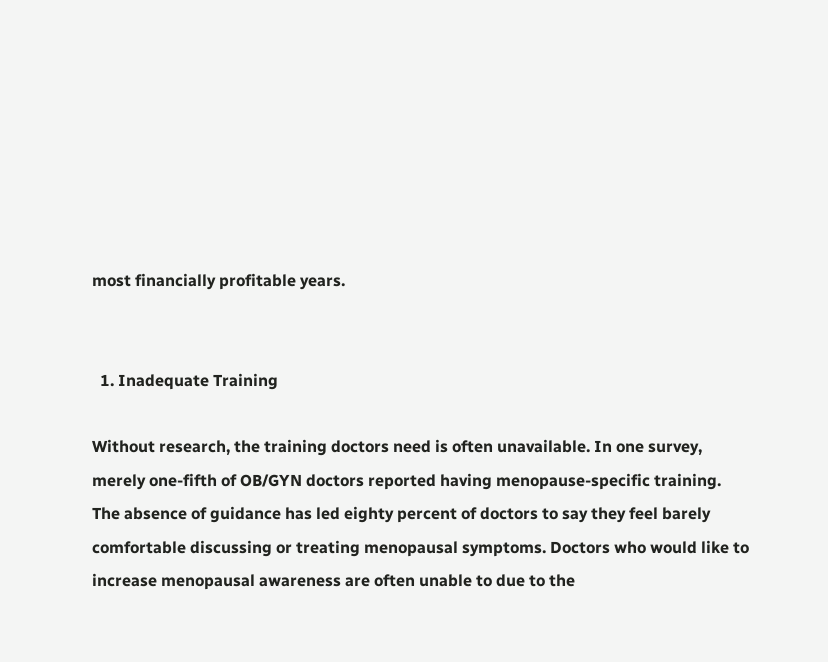most financially profitable years.


  1. Inadequate Training

Without research, the training doctors need is often unavailable. In one survey, merely one-fifth of OB/GYN doctors reported having menopause-specific training. The absence of guidance has led eighty percent of doctors to say they feel barely comfortable discussing or treating menopausal symptoms. Doctors who would like to increase menopausal awareness are often unable to due to the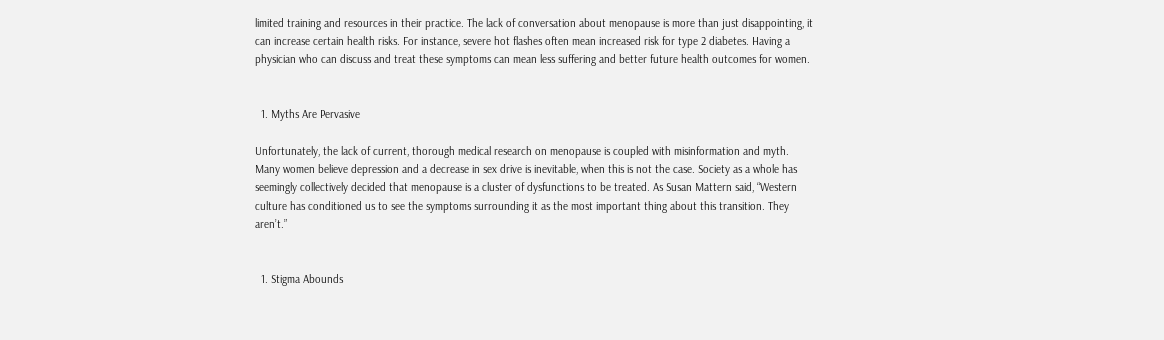limited training and resources in their practice. The lack of conversation about menopause is more than just disappointing, it can increase certain health risks. For instance, severe hot flashes often mean increased risk for type 2 diabetes. Having a physician who can discuss and treat these symptoms can mean less suffering and better future health outcomes for women.


  1. Myths Are Pervasive

Unfortunately, the lack of current, thorough medical research on menopause is coupled with misinformation and myth. Many women believe depression and a decrease in sex drive is inevitable, when this is not the case. Society as a whole has seemingly collectively decided that menopause is a cluster of dysfunctions to be treated. As Susan Mattern said, “Western culture has conditioned us to see the symptoms surrounding it as the most important thing about this transition. They aren’t.”


  1. Stigma Abounds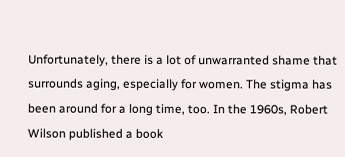Unfortunately, there is a lot of unwarranted shame that surrounds aging, especially for women. The stigma has been around for a long time, too. In the 1960s, Robert Wilson published a book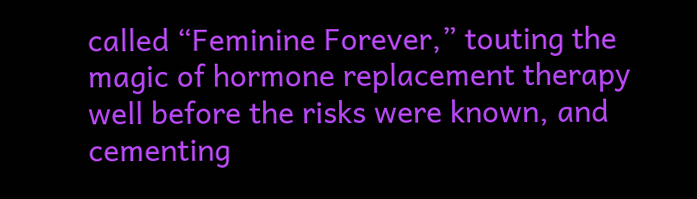called “Feminine Forever,” touting the magic of hormone replacement therapy well before the risks were known, and cementing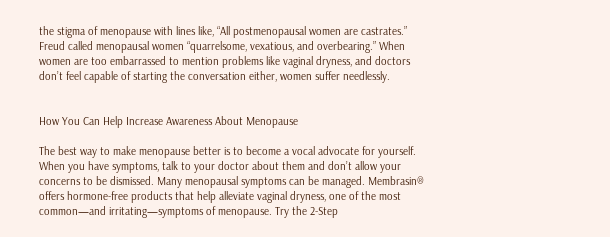the stigma of menopause with lines like, “All postmenopausal women are castrates.” Freud called menopausal women “quarrelsome, vexatious, and overbearing.” When women are too embarrassed to mention problems like vaginal dryness, and doctors don’t feel capable of starting the conversation either, women suffer needlessly.


How You Can Help Increase Awareness About Menopause

The best way to make menopause better is to become a vocal advocate for yourself. When you have symptoms, talk to your doctor about them and don’t allow your concerns to be dismissed. Many menopausal symptoms can be managed. Membrasin® offers hormone-free products that help alleviate vaginal dryness, one of the most common—and irritating—symptoms of menopause. Try the 2-Step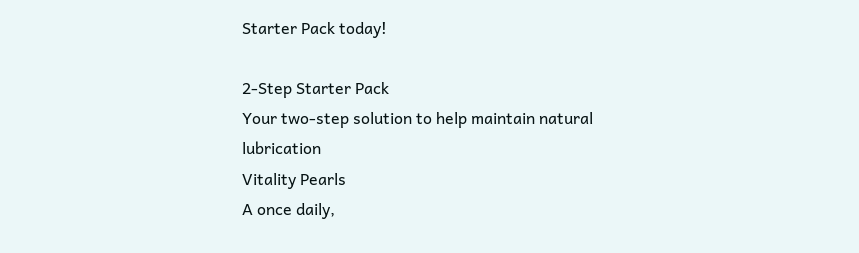Starter Pack today!

2-Step Starter Pack
Your two-step solution to help maintain natural lubrication
Vitality Pearls
A once daily,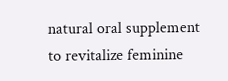natural oral supplement to revitalize feminine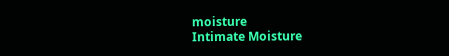moisture
Intimate Moisture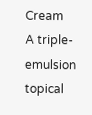Cream
A triple-emulsion topical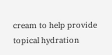cream to help provide topical hydration